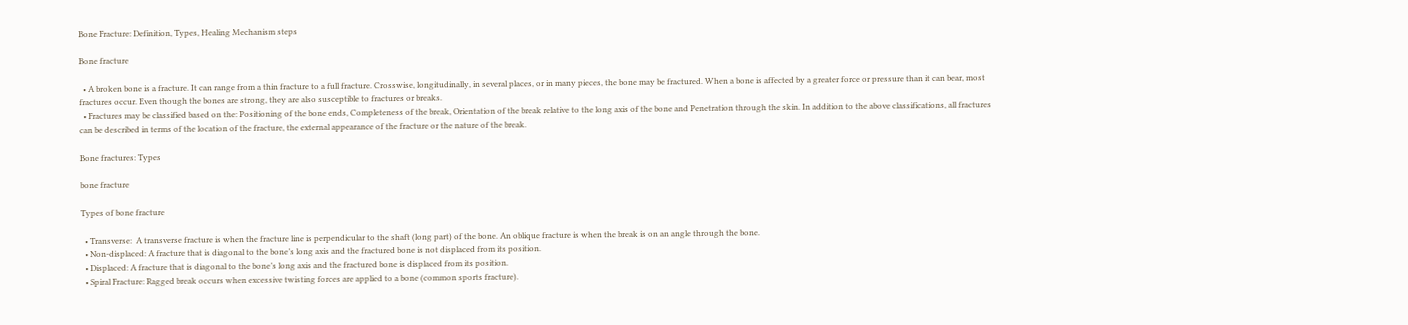Bone Fracture: Definition, Types, Healing Mechanism steps

Bone fracture

  • A broken bone is a fracture. It can range from a thin fracture to a full fracture. Crosswise, longitudinally, in several places, or in many pieces, the bone may be fractured. When a bone is affected by a greater force or pressure than it can bear, most fractures occur. Even though the bones are strong, they are also susceptible to fractures or breaks.
  • Fractures may be classified based on the: Positioning of the bone ends, Completeness of the break, Orientation of the break relative to the long axis of the bone and Penetration through the skin. In addition to the above classifications, all fractures can be described in terms of the location of the fracture, the external appearance of the fracture or the nature of the break.

Bone fractures: Types

bone fracture

Types of bone fracture

  • Transverse:  A transverse fracture is when the fracture line is perpendicular to the shaft (long part) of the bone. An oblique fracture is when the break is on an angle through the bone.
  • Non-displaced: A fracture that is diagonal to the bone’s long axis and the fractured bone is not displaced from its position.
  • Displaced: A fracture that is diagonal to the bone’s long axis and the fractured bone is displaced from its position.
  • Spiral Fracture: Ragged break occurs when excessive twisting forces are applied to a bone (common sports fracture).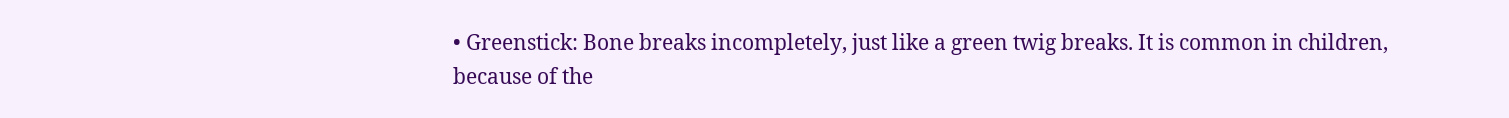• Greenstick: Bone breaks incompletely, just like a green twig breaks. It is common in children, because of the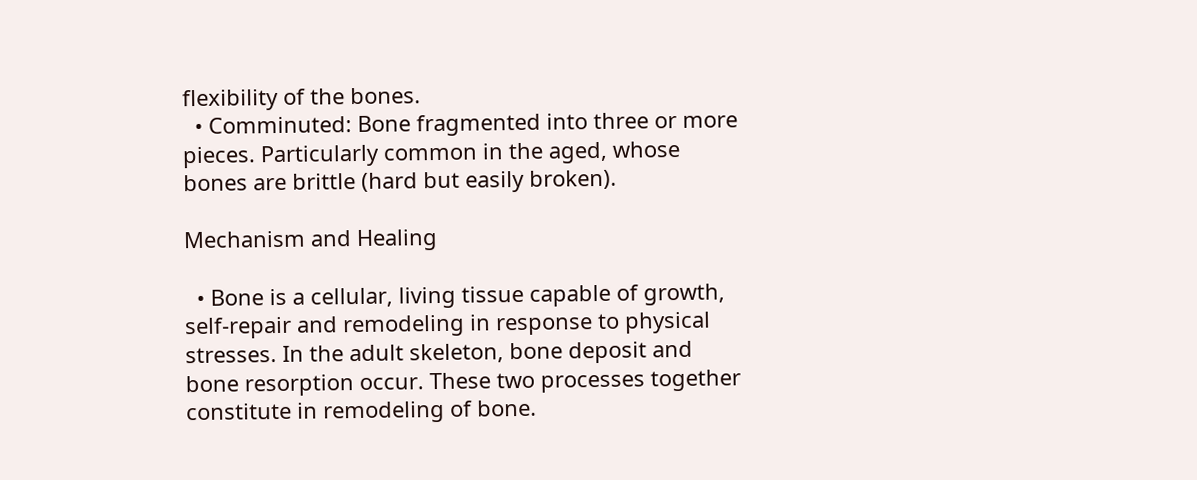flexibility of the bones.
  • Comminuted: Bone fragmented into three or more pieces. Particularly common in the aged, whose bones are brittle (hard but easily broken).

Mechanism and Healing

  • Bone is a cellular, living tissue capable of growth, self-repair and remodeling in response to physical stresses. In the adult skeleton, bone deposit and bone resorption occur. These two processes together constitute in remodeling of bone.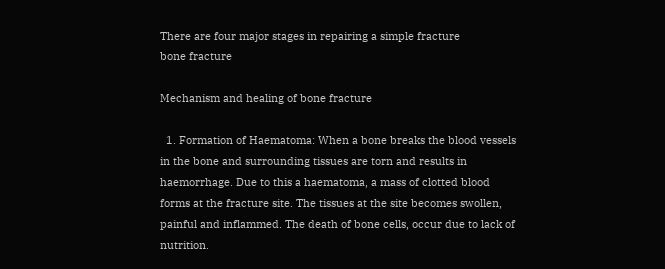There are four major stages in repairing a simple fracture
bone fracture

Mechanism and healing of bone fracture

  1. Formation of Haematoma: When a bone breaks the blood vessels in the bone and surrounding tissues are torn and results in haemorrhage. Due to this a haematoma, a mass of clotted blood forms at the fracture site. The tissues at the site becomes swollen, painful and inflammed. The death of bone cells, occur due to lack of nutrition.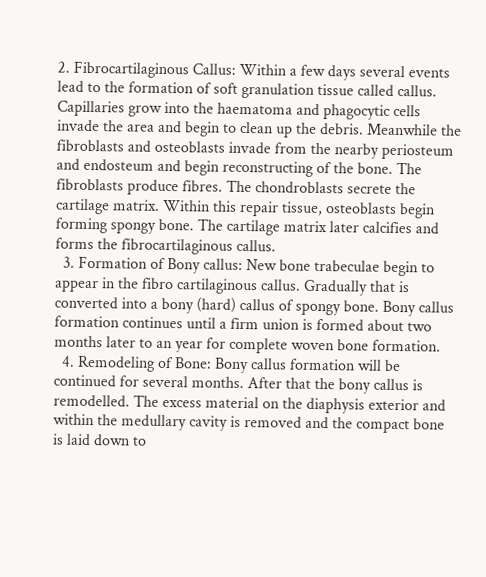2. Fibrocartilaginous Callus: Within a few days several events lead to the formation of soft granulation tissue called callus. Capillaries grow into the haematoma and phagocytic cells invade the area and begin to clean up the debris. Meanwhile the fibroblasts and osteoblasts invade from the nearby periosteum and endosteum and begin reconstructing of the bone. The fibroblasts produce fibres. The chondroblasts secrete the cartilage matrix. Within this repair tissue, osteoblasts begin forming spongy bone. The cartilage matrix later calcifies and forms the fibrocartilaginous callus.
  3. Formation of Bony callus: New bone trabeculae begin to appear in the fibro cartilaginous callus. Gradually that is converted into a bony (hard) callus of spongy bone. Bony callus formation continues until a firm union is formed about two months later to an year for complete woven bone formation.
  4. Remodeling of Bone: Bony callus formation will be continued for several months. After that the bony callus is remodelled. The excess material on the diaphysis exterior and within the medullary cavity is removed and the compact bone is laid down to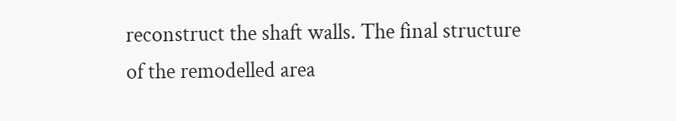reconstruct the shaft walls. The final structure of the remodelled area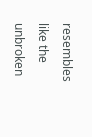resembles like the unbroken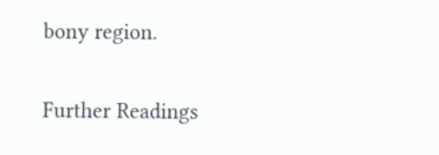bony region.

Further Readings